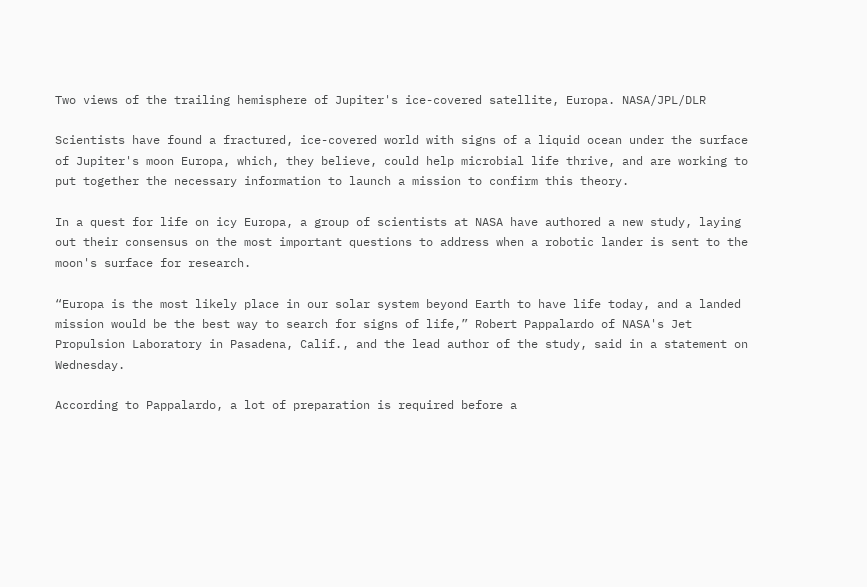Two views of the trailing hemisphere of Jupiter's ice-covered satellite, Europa. NASA/JPL/DLR

Scientists have found a fractured, ice-covered world with signs of a liquid ocean under the surface of Jupiter's moon Europa, which, they believe, could help microbial life thrive, and are working to put together the necessary information to launch a mission to confirm this theory.

In a quest for life on icy Europa, a group of scientists at NASA have authored a new study, laying out their consensus on the most important questions to address when a robotic lander is sent to the moon's surface for research.

“Europa is the most likely place in our solar system beyond Earth to have life today, and a landed mission would be the best way to search for signs of life,” Robert Pappalardo of NASA's Jet Propulsion Laboratory in Pasadena, Calif., and the lead author of the study, said in a statement on Wednesday.

According to Pappalardo, a lot of preparation is required before a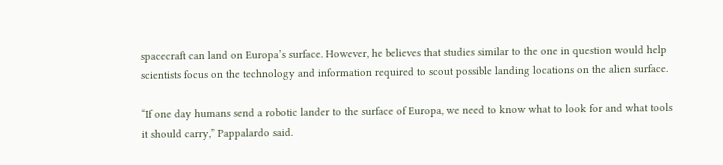spacecraft can land on Europa’s surface. However, he believes that studies similar to the one in question would help scientists focus on the technology and information required to scout possible landing locations on the alien surface.

“If one day humans send a robotic lander to the surface of Europa, we need to know what to look for and what tools it should carry,” Pappalardo said.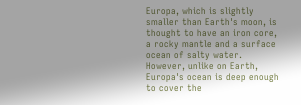Europa, which is slightly smaller than Earth's moon, is thought to have an iron core, a rocky mantle and a surface ocean of salty water. However, unlike on Earth, Europa's ocean is deep enough to cover the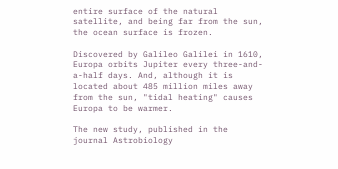entire surface of the natural satellite, and being far from the sun, the ocean surface is frozen.

Discovered by Galileo Galilei in 1610, Europa orbits Jupiter every three-and-a-half days. And, although it is located about 485 million miles away from the sun, "tidal heating" causes Europa to be warmer.

The new study, published in the journal Astrobiology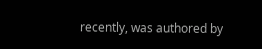recently, was authored by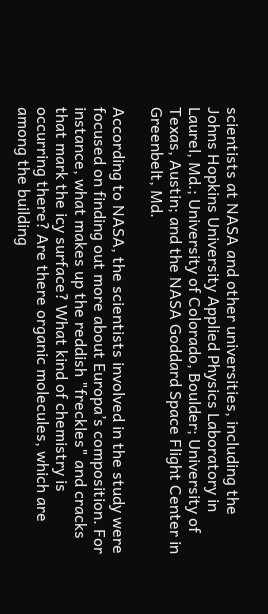scientists at NASA and other universities, including the Johns Hopkins University Applied Physics Laboratory in Laurel, Md.; University of Colorado, Boulder; University of Texas, Austin; and the NASA Goddard Space Flight Center in Greenbelt, Md.

According to NASA, the scientists involved in the study were focused on finding out more about Europa’s composition. For instance, what makes up the reddish "freckles" and cracks that mark the icy surface? What kind of chemistry is occurring there? Are there organic molecules, which are among the building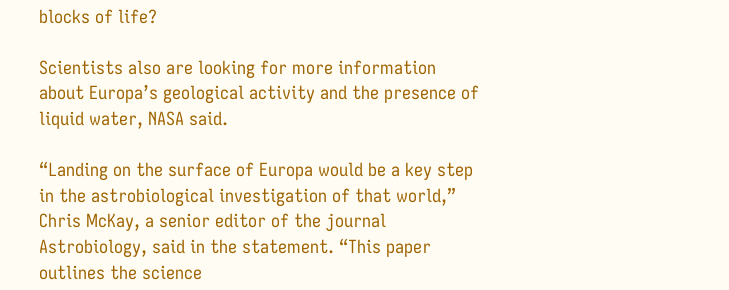blocks of life?

Scientists also are looking for more information about Europa’s geological activity and the presence of liquid water, NASA said.

“Landing on the surface of Europa would be a key step in the astrobiological investigation of that world,” Chris McKay, a senior editor of the journal Astrobiology, said in the statement. “This paper outlines the science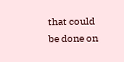that could be done on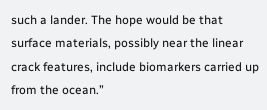such a lander. The hope would be that surface materials, possibly near the linear crack features, include biomarkers carried up from the ocean.”